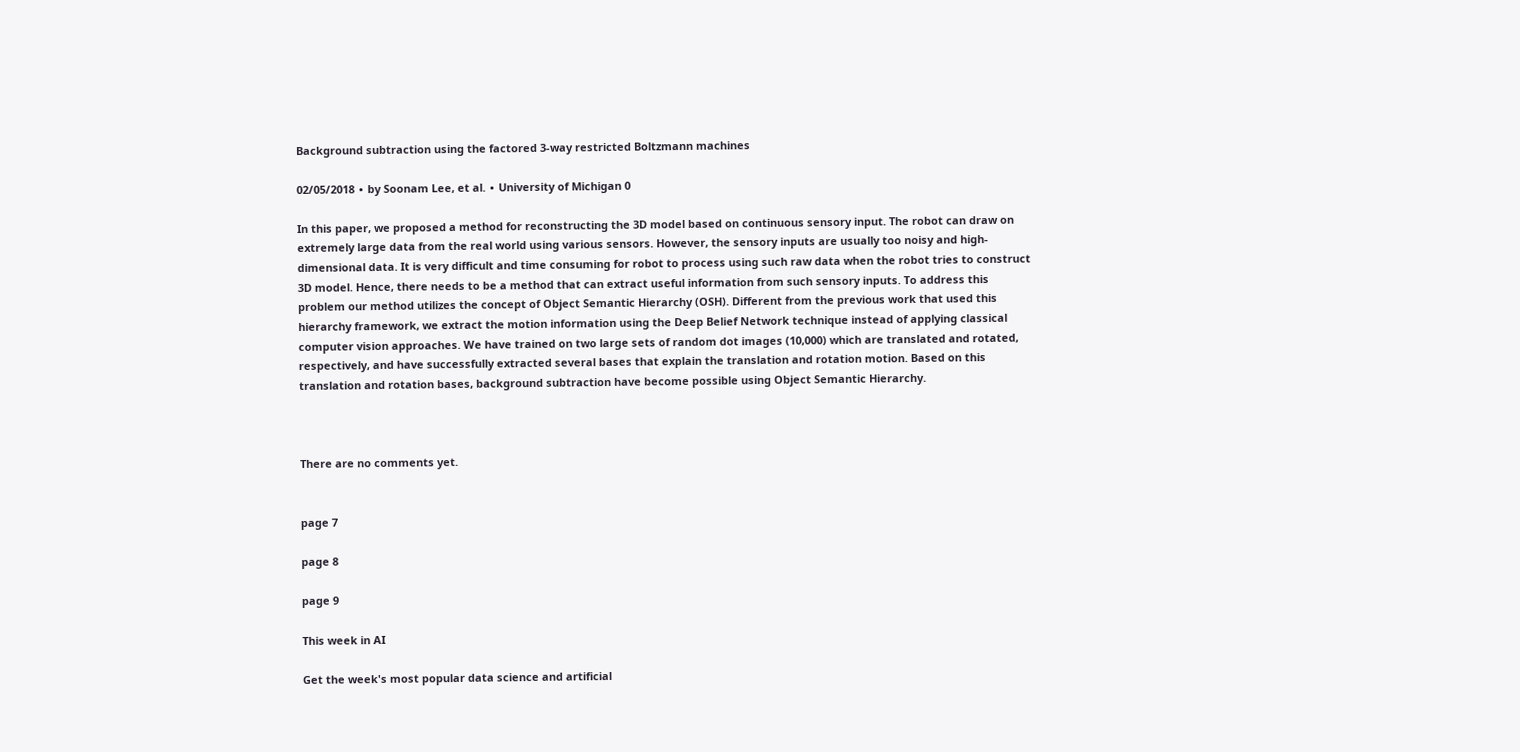Background subtraction using the factored 3-way restricted Boltzmann machines

02/05/2018 ∙ by Soonam Lee, et al. ∙ University of Michigan 0

In this paper, we proposed a method for reconstructing the 3D model based on continuous sensory input. The robot can draw on extremely large data from the real world using various sensors. However, the sensory inputs are usually too noisy and high-dimensional data. It is very difficult and time consuming for robot to process using such raw data when the robot tries to construct 3D model. Hence, there needs to be a method that can extract useful information from such sensory inputs. To address this problem our method utilizes the concept of Object Semantic Hierarchy (OSH). Different from the previous work that used this hierarchy framework, we extract the motion information using the Deep Belief Network technique instead of applying classical computer vision approaches. We have trained on two large sets of random dot images (10,000) which are translated and rotated, respectively, and have successfully extracted several bases that explain the translation and rotation motion. Based on this translation and rotation bases, background subtraction have become possible using Object Semantic Hierarchy.



There are no comments yet.


page 7

page 8

page 9

This week in AI

Get the week's most popular data science and artificial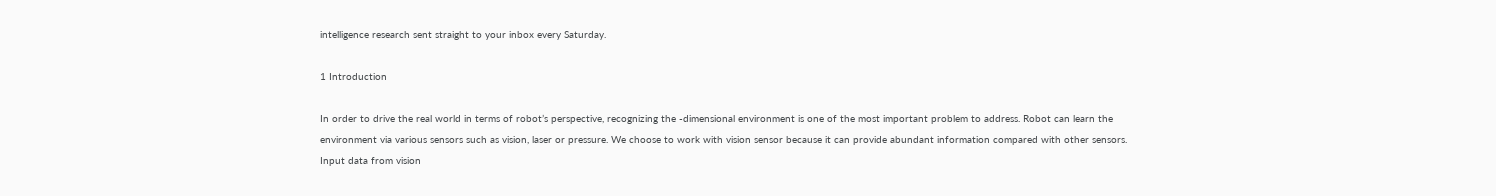intelligence research sent straight to your inbox every Saturday.

1 Introduction

In order to drive the real world in terms of robot’s perspective, recognizing the -dimensional environment is one of the most important problem to address. Robot can learn the environment via various sensors such as vision, laser or pressure. We choose to work with vision sensor because it can provide abundant information compared with other sensors. Input data from vision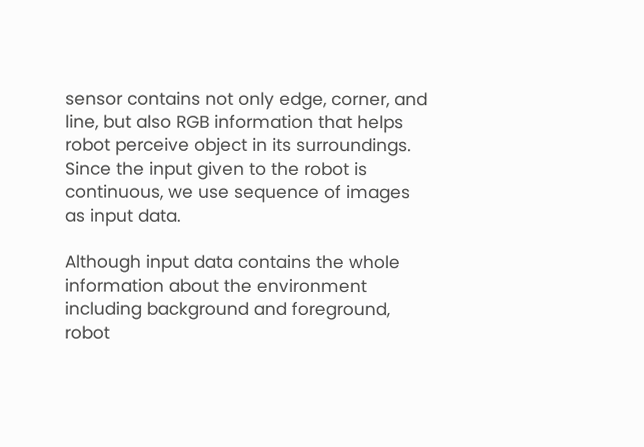sensor contains not only edge, corner, and line, but also RGB information that helps robot perceive object in its surroundings. Since the input given to the robot is continuous, we use sequence of images as input data.

Although input data contains the whole information about the environment including background and foreground, robot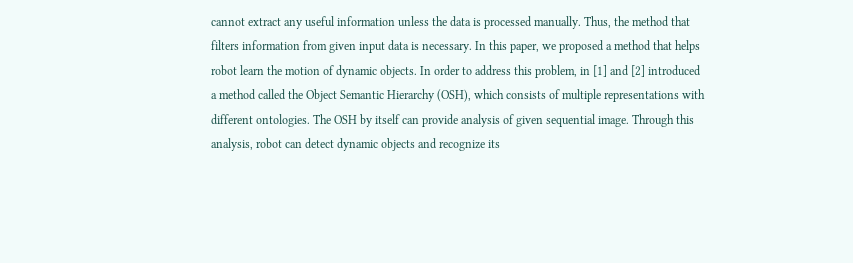cannot extract any useful information unless the data is processed manually. Thus, the method that filters information from given input data is necessary. In this paper, we proposed a method that helps robot learn the motion of dynamic objects. In order to address this problem, in [1] and [2] introduced a method called the Object Semantic Hierarchy (OSH), which consists of multiple representations with different ontologies. The OSH by itself can provide analysis of given sequential image. Through this analysis, robot can detect dynamic objects and recognize its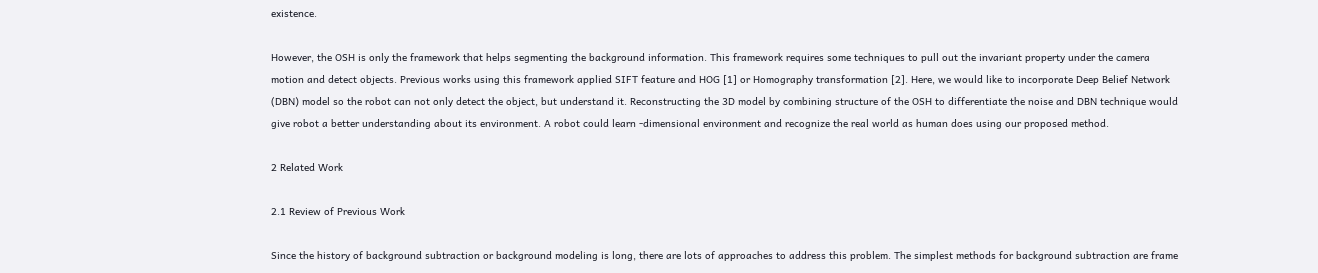existence.

However, the OSH is only the framework that helps segmenting the background information. This framework requires some techniques to pull out the invariant property under the camera motion and detect objects. Previous works using this framework applied SIFT feature and HOG [1] or Homography transformation [2]. Here, we would like to incorporate Deep Belief Network (DBN) model so the robot can not only detect the object, but understand it. Reconstructing the 3D model by combining structure of the OSH to differentiate the noise and DBN technique would give robot a better understanding about its environment. A robot could learn -dimensional environment and recognize the real world as human does using our proposed method.

2 Related Work

2.1 Review of Previous Work

Since the history of background subtraction or background modeling is long, there are lots of approaches to address this problem. The simplest methods for background subtraction are frame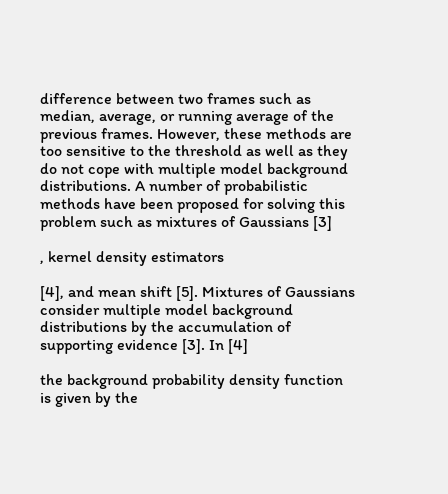difference between two frames such as median, average, or running average of the previous frames. However, these methods are too sensitive to the threshold as well as they do not cope with multiple model background distributions. A number of probabilistic methods have been proposed for solving this problem such as mixtures of Gaussians [3]

, kernel density estimators

[4], and mean shift [5]. Mixtures of Gaussians consider multiple model background distributions by the accumulation of supporting evidence [3]. In [4]

the background probability density function is given by the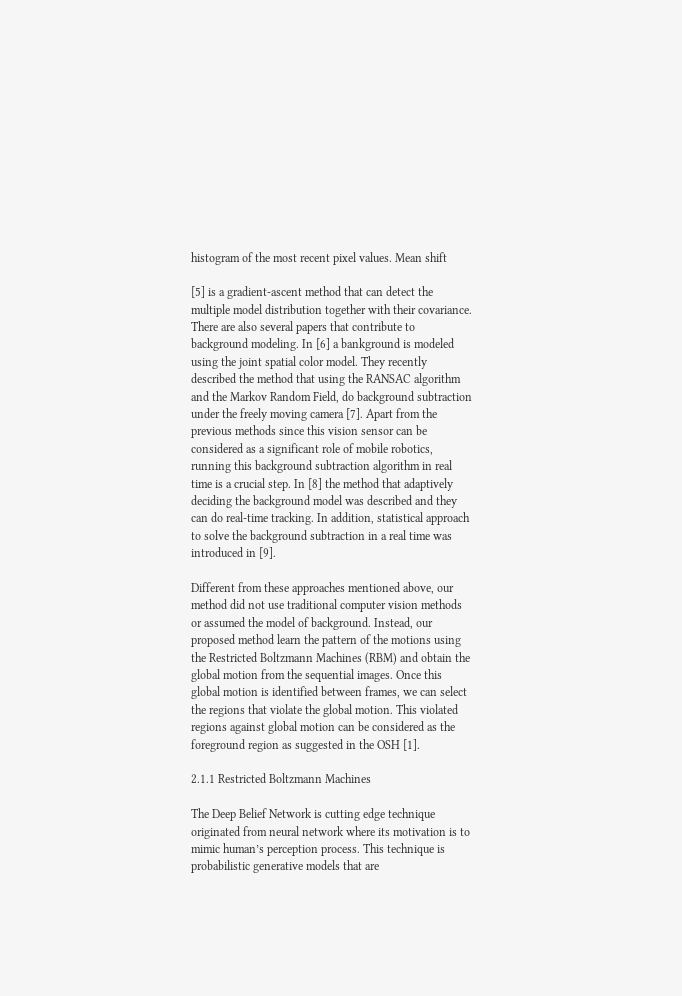histogram of the most recent pixel values. Mean shift

[5] is a gradient-ascent method that can detect the multiple model distribution together with their covariance. There are also several papers that contribute to background modeling. In [6] a bankground is modeled using the joint spatial color model. They recently described the method that using the RANSAC algorithm and the Markov Random Field, do background subtraction under the freely moving camera [7]. Apart from the previous methods since this vision sensor can be considered as a significant role of mobile robotics, running this background subtraction algorithm in real time is a crucial step. In [8] the method that adaptively deciding the background model was described and they can do real-time tracking. In addition, statistical approach to solve the background subtraction in a real time was introduced in [9].

Different from these approaches mentioned above, our method did not use traditional computer vision methods or assumed the model of background. Instead, our proposed method learn the pattern of the motions using the Restricted Boltzmann Machines (RBM) and obtain the global motion from the sequential images. Once this global motion is identified between frames, we can select the regions that violate the global motion. This violated regions against global motion can be considered as the foreground region as suggested in the OSH [1].

2.1.1 Restricted Boltzmann Machines

The Deep Belief Network is cutting edge technique originated from neural network where its motivation is to mimic human’s perception process. This technique is probabilistic generative models that are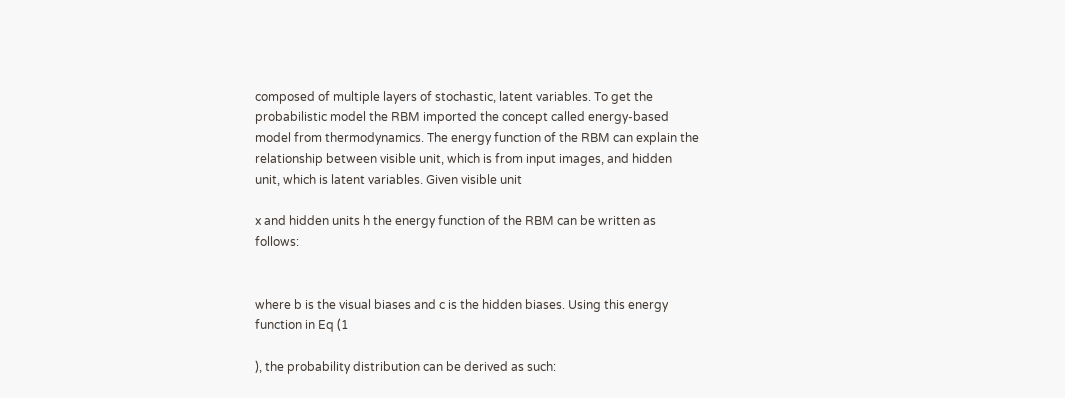composed of multiple layers of stochastic, latent variables. To get the probabilistic model the RBM imported the concept called energy-based model from thermodynamics. The energy function of the RBM can explain the relationship between visible unit, which is from input images, and hidden unit, which is latent variables. Given visible unit

x and hidden units h the energy function of the RBM can be written as follows:


where b is the visual biases and c is the hidden biases. Using this energy function in Eq (1

), the probability distribution can be derived as such: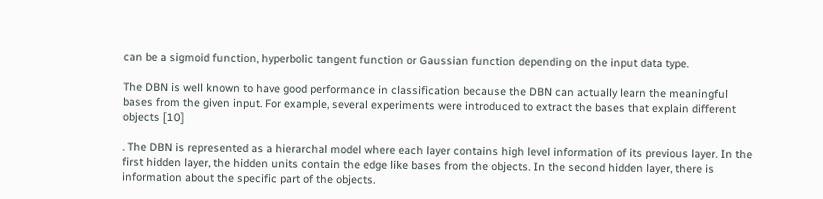can be a sigmoid function, hyperbolic tangent function or Gaussian function depending on the input data type.

The DBN is well known to have good performance in classification because the DBN can actually learn the meaningful bases from the given input. For example, several experiments were introduced to extract the bases that explain different objects [10]

. The DBN is represented as a hierarchal model where each layer contains high level information of its previous layer. In the first hidden layer, the hidden units contain the edge like bases from the objects. In the second hidden layer, there is information about the specific part of the objects.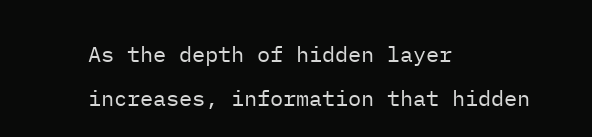As the depth of hidden layer increases, information that hidden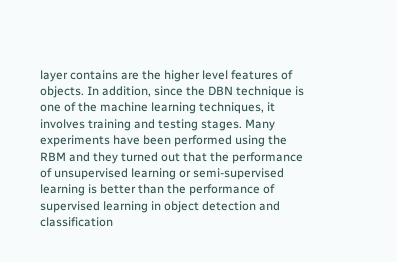layer contains are the higher level features of objects. In addition, since the DBN technique is one of the machine learning techniques, it involves training and testing stages. Many experiments have been performed using the RBM and they turned out that the performance of unsupervised learning or semi-supervised learning is better than the performance of supervised learning in object detection and classification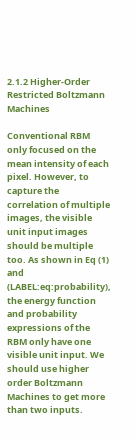2.1.2 Higher-Order Restricted Boltzmann Machines

Conventional RBM only focused on the mean intensity of each pixel. However, to capture the correlation of multiple images, the visible unit input images should be multiple too. As shown in Eq (1) and (LABEL:eq:probability), the energy function and probability expressions of the RBM only have one visible unit input. We should use higher order Boltzmann Machines to get more than two inputs.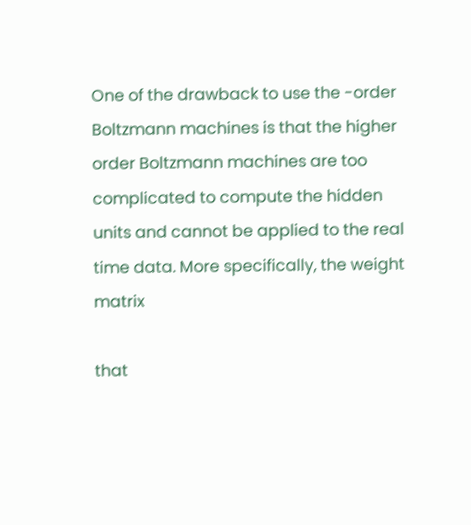One of the drawback to use the -order Boltzmann machines is that the higher order Boltzmann machines are too complicated to compute the hidden units and cannot be applied to the real time data. More specifically, the weight matrix

that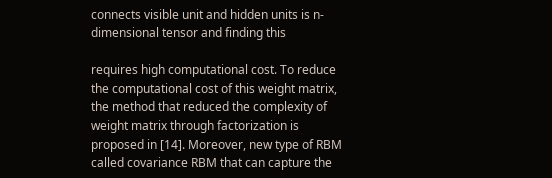connects visible unit and hidden units is n-dimensional tensor and finding this

requires high computational cost. To reduce the computational cost of this weight matrix, the method that reduced the complexity of weight matrix through factorization is proposed in [14]. Moreover, new type of RBM called covariance RBM that can capture the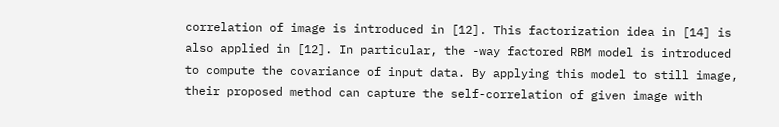correlation of image is introduced in [12]. This factorization idea in [14] is also applied in [12]. In particular, the -way factored RBM model is introduced to compute the covariance of input data. By applying this model to still image, their proposed method can capture the self-correlation of given image with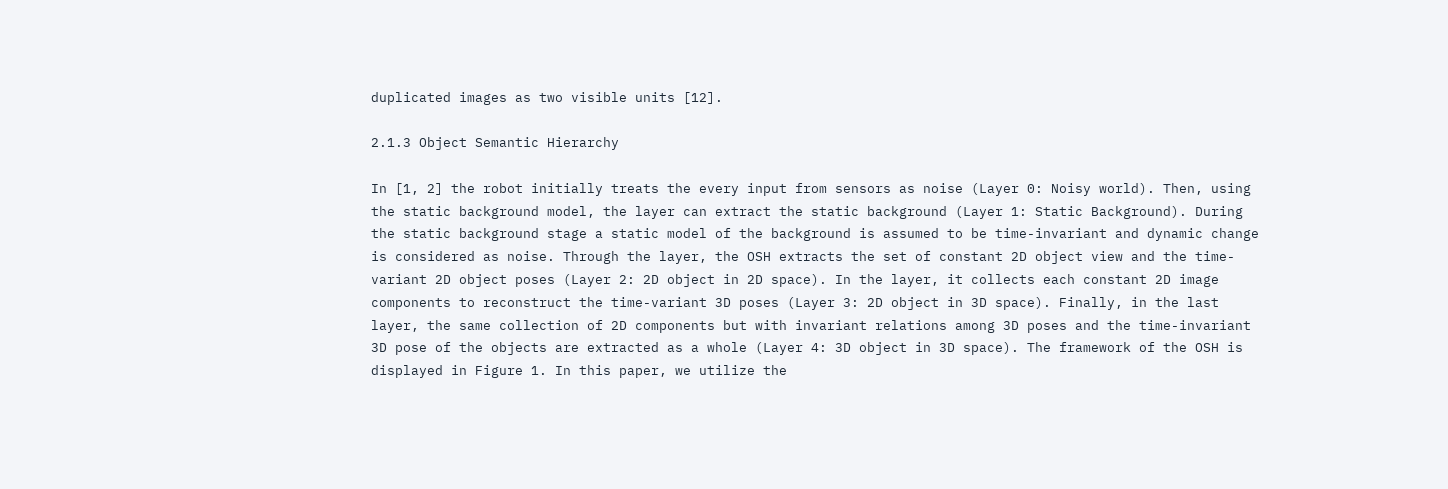duplicated images as two visible units [12].

2.1.3 Object Semantic Hierarchy

In [1, 2] the robot initially treats the every input from sensors as noise (Layer 0: Noisy world). Then, using the static background model, the layer can extract the static background (Layer 1: Static Background). During the static background stage a static model of the background is assumed to be time-invariant and dynamic change is considered as noise. Through the layer, the OSH extracts the set of constant 2D object view and the time-variant 2D object poses (Layer 2: 2D object in 2D space). In the layer, it collects each constant 2D image components to reconstruct the time-variant 3D poses (Layer 3: 2D object in 3D space). Finally, in the last layer, the same collection of 2D components but with invariant relations among 3D poses and the time-invariant 3D pose of the objects are extracted as a whole (Layer 4: 3D object in 3D space). The framework of the OSH is displayed in Figure 1. In this paper, we utilize the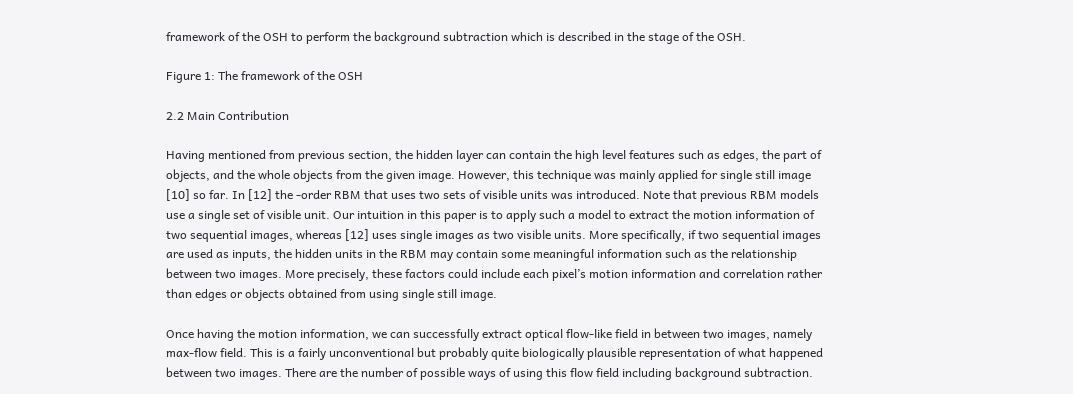framework of the OSH to perform the background subtraction which is described in the stage of the OSH.

Figure 1: The framework of the OSH

2.2 Main Contribution

Having mentioned from previous section, the hidden layer can contain the high level features such as edges, the part of objects, and the whole objects from the given image. However, this technique was mainly applied for single still image [10] so far. In [12] the -order RBM that uses two sets of visible units was introduced. Note that previous RBM models use a single set of visible unit. Our intuition in this paper is to apply such a model to extract the motion information of two sequential images, whereas [12] uses single images as two visible units. More specifically, if two sequential images are used as inputs, the hidden units in the RBM may contain some meaningful information such as the relationship between two images. More precisely, these factors could include each pixel’s motion information and correlation rather than edges or objects obtained from using single still image.

Once having the motion information, we can successfully extract optical flow-like field in between two images, namely max-flow field. This is a fairly unconventional but probably quite biologically plausible representation of what happened between two images. There are the number of possible ways of using this flow field including background subtraction.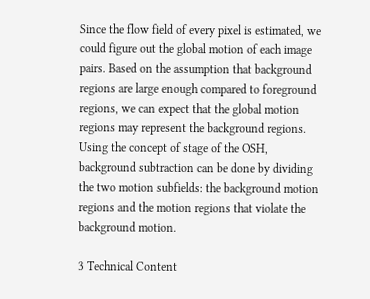Since the flow field of every pixel is estimated, we could figure out the global motion of each image pairs. Based on the assumption that background regions are large enough compared to foreground regions, we can expect that the global motion regions may represent the background regions. Using the concept of stage of the OSH, background subtraction can be done by dividing the two motion subfields: the background motion regions and the motion regions that violate the background motion.

3 Technical Content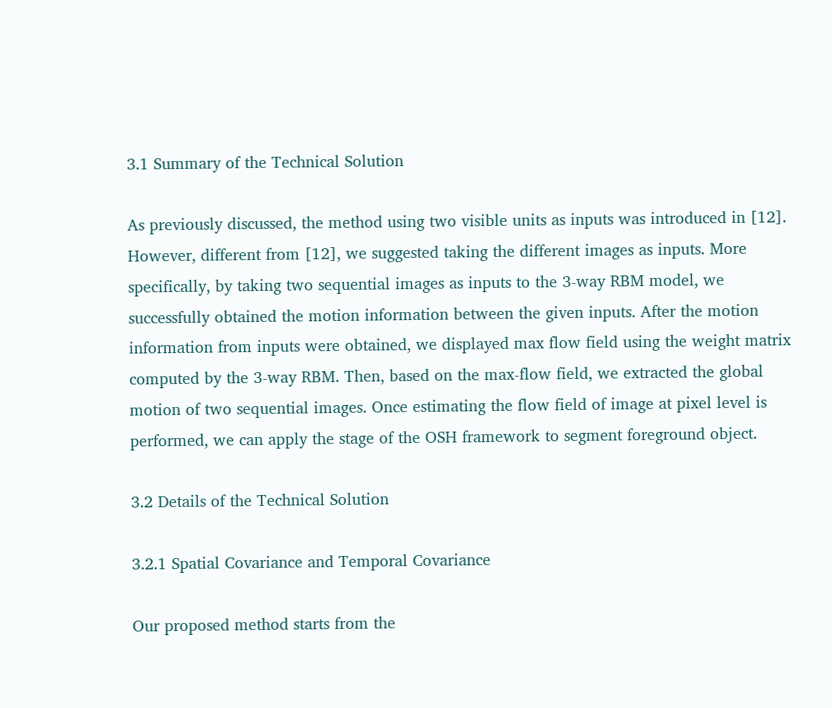3.1 Summary of the Technical Solution

As previously discussed, the method using two visible units as inputs was introduced in [12]. However, different from [12], we suggested taking the different images as inputs. More specifically, by taking two sequential images as inputs to the 3-way RBM model, we successfully obtained the motion information between the given inputs. After the motion information from inputs were obtained, we displayed max flow field using the weight matrix computed by the 3-way RBM. Then, based on the max-flow field, we extracted the global motion of two sequential images. Once estimating the flow field of image at pixel level is performed, we can apply the stage of the OSH framework to segment foreground object.

3.2 Details of the Technical Solution

3.2.1 Spatial Covariance and Temporal Covariance

Our proposed method starts from the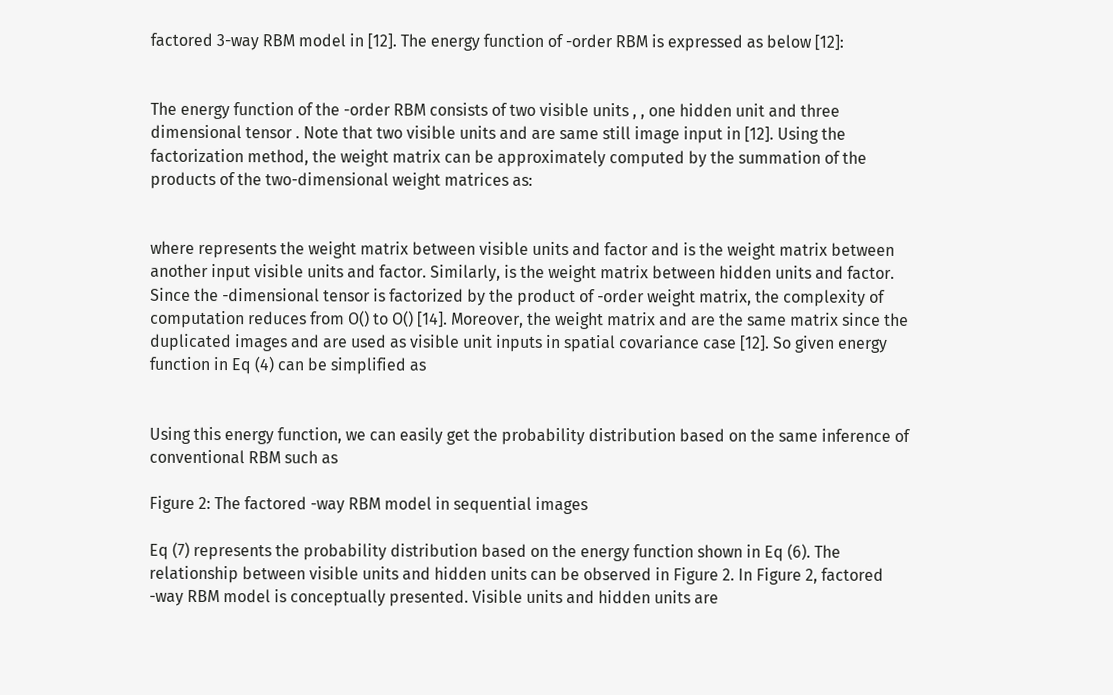factored 3-way RBM model in [12]. The energy function of -order RBM is expressed as below [12]:


The energy function of the -order RBM consists of two visible units , , one hidden unit and three dimensional tensor . Note that two visible units and are same still image input in [12]. Using the factorization method, the weight matrix can be approximately computed by the summation of the products of the two-dimensional weight matrices as:


where represents the weight matrix between visible units and factor and is the weight matrix between another input visible units and factor. Similarly, is the weight matrix between hidden units and factor. Since the -dimensional tensor is factorized by the product of -order weight matrix, the complexity of computation reduces from O() to O() [14]. Moreover, the weight matrix and are the same matrix since the duplicated images and are used as visible unit inputs in spatial covariance case [12]. So given energy function in Eq (4) can be simplified as


Using this energy function, we can easily get the probability distribution based on the same inference of conventional RBM such as

Figure 2: The factored -way RBM model in sequential images

Eq (7) represents the probability distribution based on the energy function shown in Eq (6). The relationship between visible units and hidden units can be observed in Figure 2. In Figure 2, factored -way RBM model is conceptually presented. Visible units and hidden units are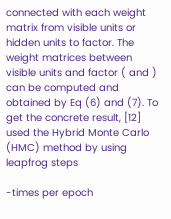connected with each weight matrix from visible units or hidden units to factor. The weight matrices between visible units and factor ( and ) can be computed and obtained by Eq (6) and (7). To get the concrete result, [12] used the Hybrid Monte Carlo (HMC) method by using leapfrog steps

-times per epoch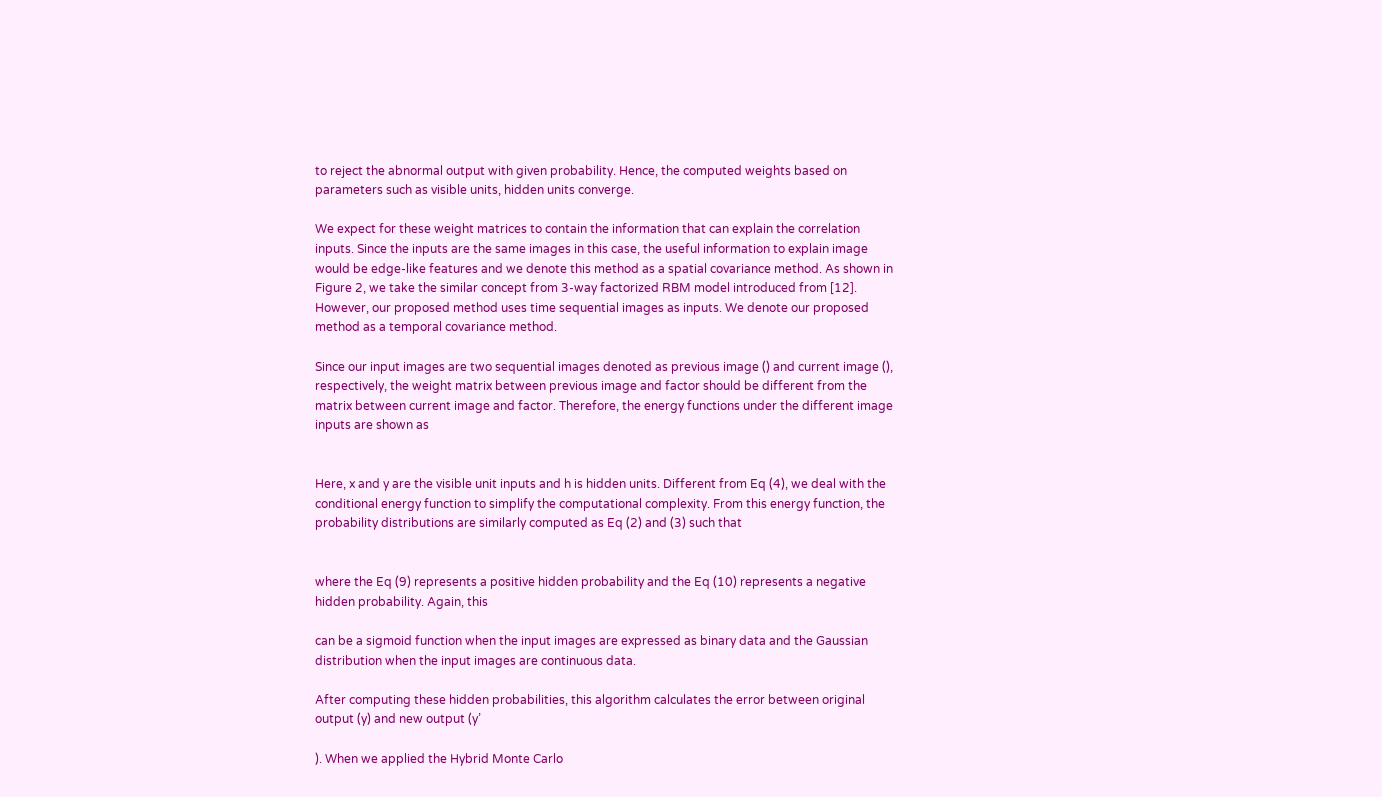to reject the abnormal output with given probability. Hence, the computed weights based on parameters such as visible units, hidden units converge.

We expect for these weight matrices to contain the information that can explain the correlation inputs. Since the inputs are the same images in this case, the useful information to explain image would be edge-like features and we denote this method as a spatial covariance method. As shown in Figure 2, we take the similar concept from 3-way factorized RBM model introduced from [12]. However, our proposed method uses time sequential images as inputs. We denote our proposed method as a temporal covariance method.

Since our input images are two sequential images denoted as previous image () and current image (), respectively, the weight matrix between previous image and factor should be different from the matrix between current image and factor. Therefore, the energy functions under the different image inputs are shown as


Here, x and y are the visible unit inputs and h is hidden units. Different from Eq (4), we deal with the conditional energy function to simplify the computational complexity. From this energy function, the probability distributions are similarly computed as Eq (2) and (3) such that


where the Eq (9) represents a positive hidden probability and the Eq (10) represents a negative hidden probability. Again, this

can be a sigmoid function when the input images are expressed as binary data and the Gaussian distribution when the input images are continuous data.

After computing these hidden probabilities, this algorithm calculates the error between original output (y) and new output (y’

). When we applied the Hybrid Monte Carlo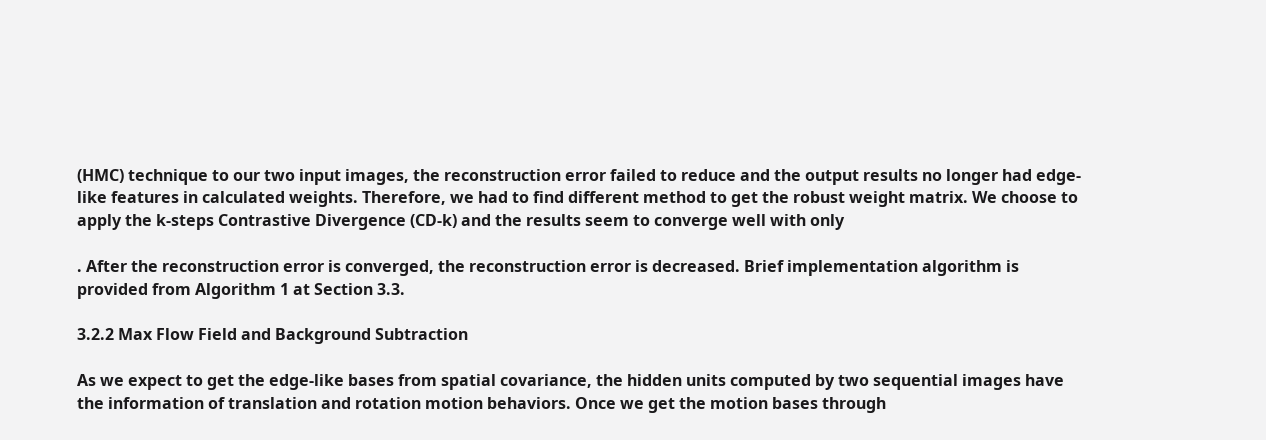(HMC) technique to our two input images, the reconstruction error failed to reduce and the output results no longer had edge-like features in calculated weights. Therefore, we had to find different method to get the robust weight matrix. We choose to apply the k-steps Contrastive Divergence (CD-k) and the results seem to converge well with only

. After the reconstruction error is converged, the reconstruction error is decreased. Brief implementation algorithm is provided from Algorithm 1 at Section 3.3.

3.2.2 Max Flow Field and Background Subtraction

As we expect to get the edge-like bases from spatial covariance, the hidden units computed by two sequential images have the information of translation and rotation motion behaviors. Once we get the motion bases through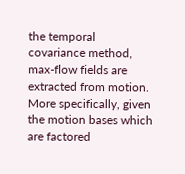the temporal covariance method, max-flow fields are extracted from motion. More specifically, given the motion bases which are factored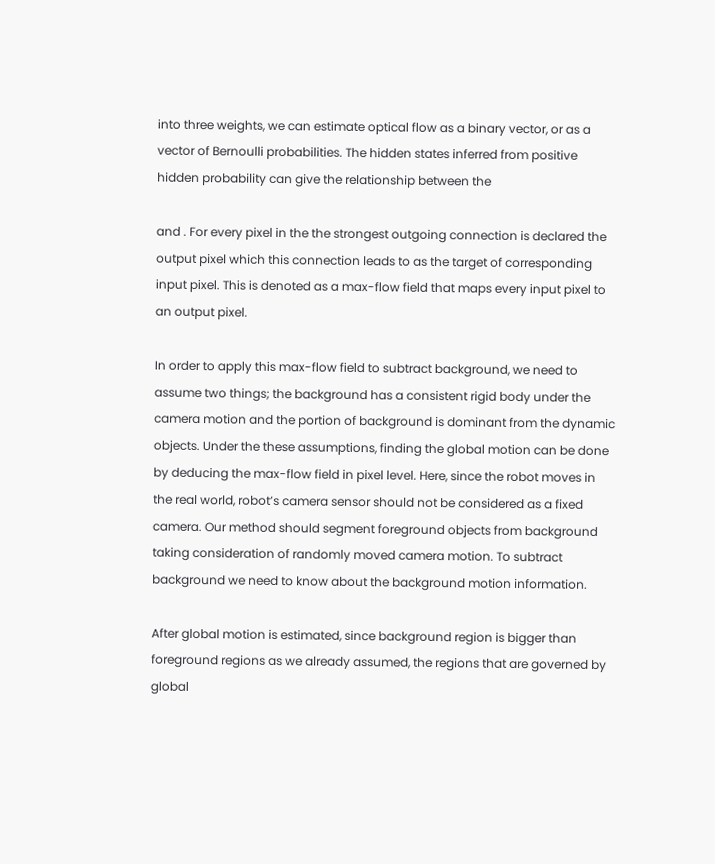into three weights, we can estimate optical flow as a binary vector, or as a vector of Bernoulli probabilities. The hidden states inferred from positive hidden probability can give the relationship between the

and . For every pixel in the the strongest outgoing connection is declared the output pixel which this connection leads to as the target of corresponding input pixel. This is denoted as a max-flow field that maps every input pixel to an output pixel.

In order to apply this max-flow field to subtract background, we need to assume two things; the background has a consistent rigid body under the camera motion and the portion of background is dominant from the dynamic objects. Under the these assumptions, finding the global motion can be done by deducing the max-flow field in pixel level. Here, since the robot moves in the real world, robot’s camera sensor should not be considered as a fixed camera. Our method should segment foreground objects from background taking consideration of randomly moved camera motion. To subtract background we need to know about the background motion information.

After global motion is estimated, since background region is bigger than foreground regions as we already assumed, the regions that are governed by global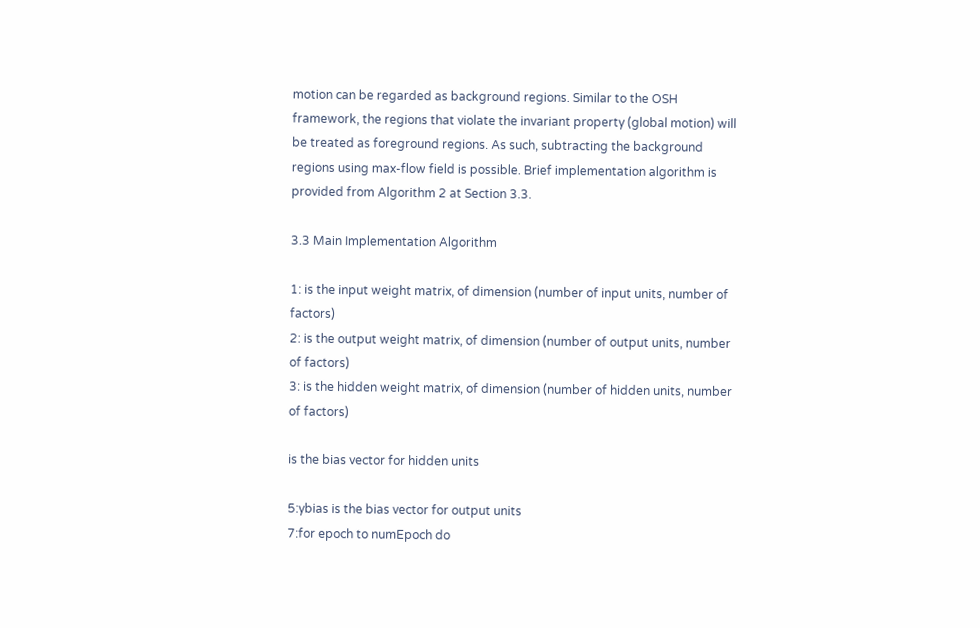motion can be regarded as background regions. Similar to the OSH framework, the regions that violate the invariant property (global motion) will be treated as foreground regions. As such, subtracting the background regions using max-flow field is possible. Brief implementation algorithm is provided from Algorithm 2 at Section 3.3.

3.3 Main Implementation Algorithm

1: is the input weight matrix, of dimension (number of input units, number of factors)
2: is the output weight matrix, of dimension (number of output units, number of factors)
3: is the hidden weight matrix, of dimension (number of hidden units, number of factors)

is the bias vector for hidden units

5:ybias is the bias vector for output units
7:for epoch to numEpoch do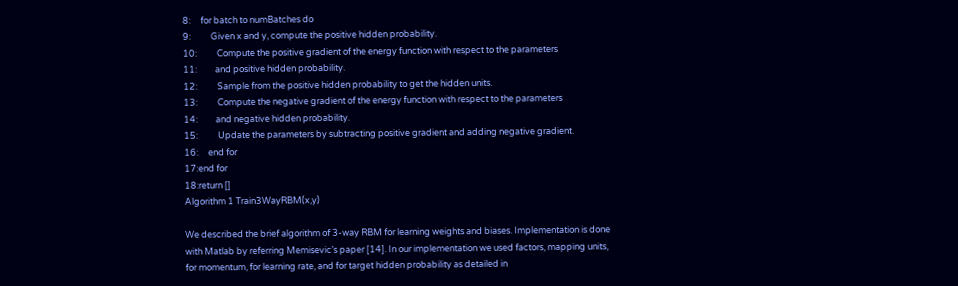8:     for batch to numBatches do
9:          Given x and y, compute the positive hidden probability.
10:          Compute the positive gradient of the energy function with respect to the parameters
11:         and positive hidden probability.
12:          Sample from the positive hidden probability to get the hidden units.
13:          Compute the negative gradient of the energy function with respect to the parameters
14:         and negative hidden probability.
15:          Update the parameters by subtracting positive gradient and adding negative gradient.
16:     end for
17:end for
18:return []
Algorithm 1 Train3WayRBM(x,y)

We described the brief algorithm of 3-way RBM for learning weights and biases. Implementation is done with Matlab by referring Memisevic’s paper [14]. In our implementation we used factors, mapping units, for momentum, for learning rate, and for target hidden probability as detailed in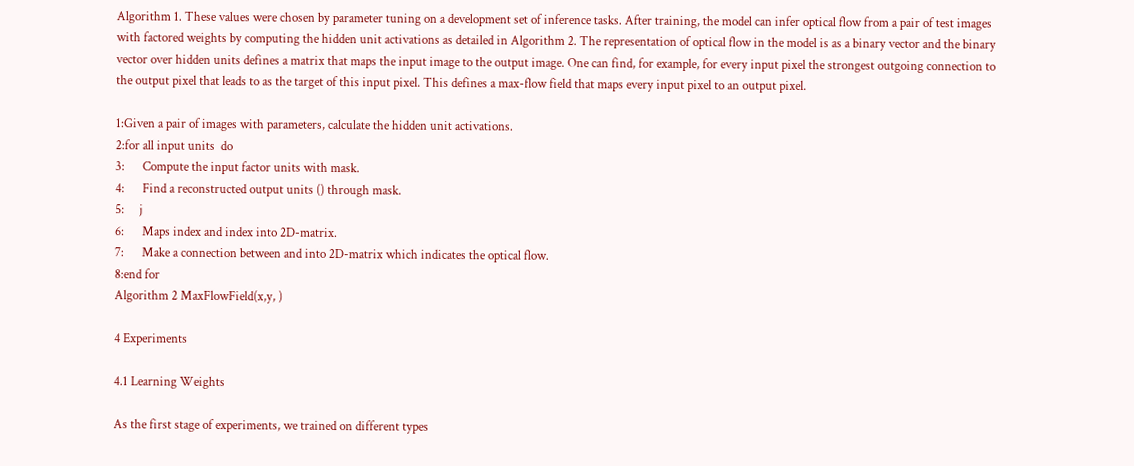Algorithm 1. These values were chosen by parameter tuning on a development set of inference tasks. After training, the model can infer optical flow from a pair of test images with factored weights by computing the hidden unit activations as detailed in Algorithm 2. The representation of optical flow in the model is as a binary vector and the binary vector over hidden units defines a matrix that maps the input image to the output image. One can find, for example, for every input pixel the strongest outgoing connection to the output pixel that leads to as the target of this input pixel. This defines a max-flow field that maps every input pixel to an output pixel.

1:Given a pair of images with parameters, calculate the hidden unit activations.
2:for all input units  do
3:      Compute the input factor units with mask.
4:      Find a reconstructed output units () through mask.
5:     j
6:      Maps index and index into 2D-matrix.
7:      Make a connection between and into 2D-matrix which indicates the optical flow.
8:end for
Algorithm 2 MaxFlowField(x,y, )

4 Experiments

4.1 Learning Weights

As the first stage of experiments, we trained on different types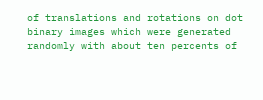of translations and rotations on dot binary images which were generated randomly with about ten percents of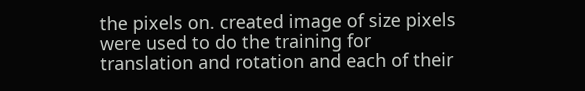the pixels on. created image of size pixels were used to do the training for translation and rotation and each of their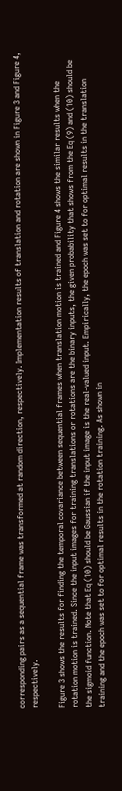corresponding pairs as a sequential frame was transformed at random direction, respectively. Implementation results of translation and rotation are shown in Figure 3 and Figure 4, respectively.

Figure 3 shows the results for finding the temporal covariance between sequential frames when translation motion is trained and Figure 4 shows the similar results when the rotation motion is trained. Since the input images for training translations or rotations are the binary inputs, the given probability that shows from the Eq (9) and (10) should be the sigmoid function. Note that Eq (10) should be Gaussian if the input image is the real-valued input. Empirically, the epoch was set to for optimal results in the translation training and the epoch was set to for optimal results in the rotation training. As shown in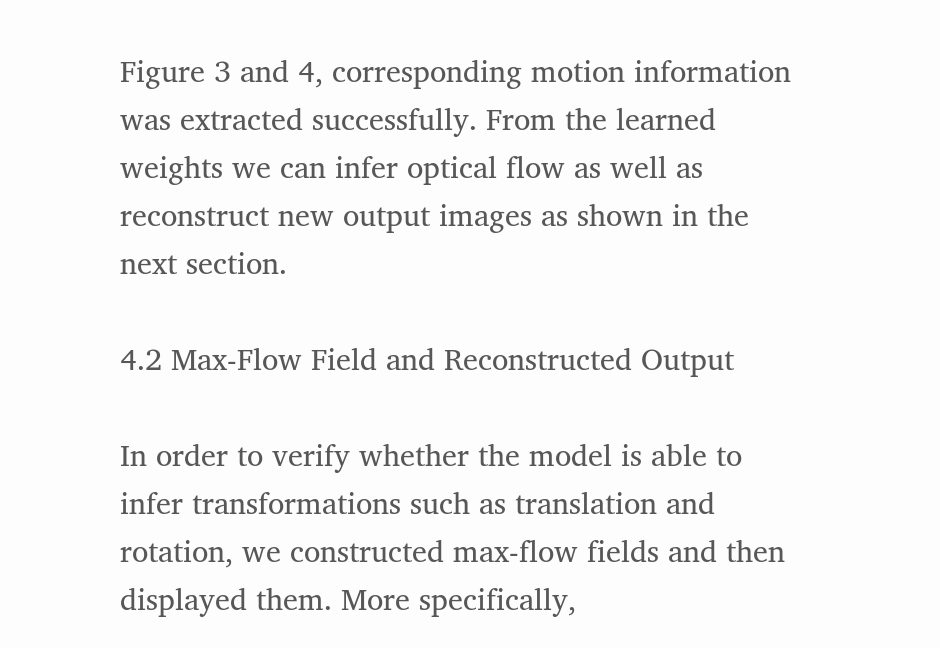Figure 3 and 4, corresponding motion information was extracted successfully. From the learned weights we can infer optical flow as well as reconstruct new output images as shown in the next section.

4.2 Max-Flow Field and Reconstructed Output

In order to verify whether the model is able to infer transformations such as translation and rotation, we constructed max-flow fields and then displayed them. More specifically,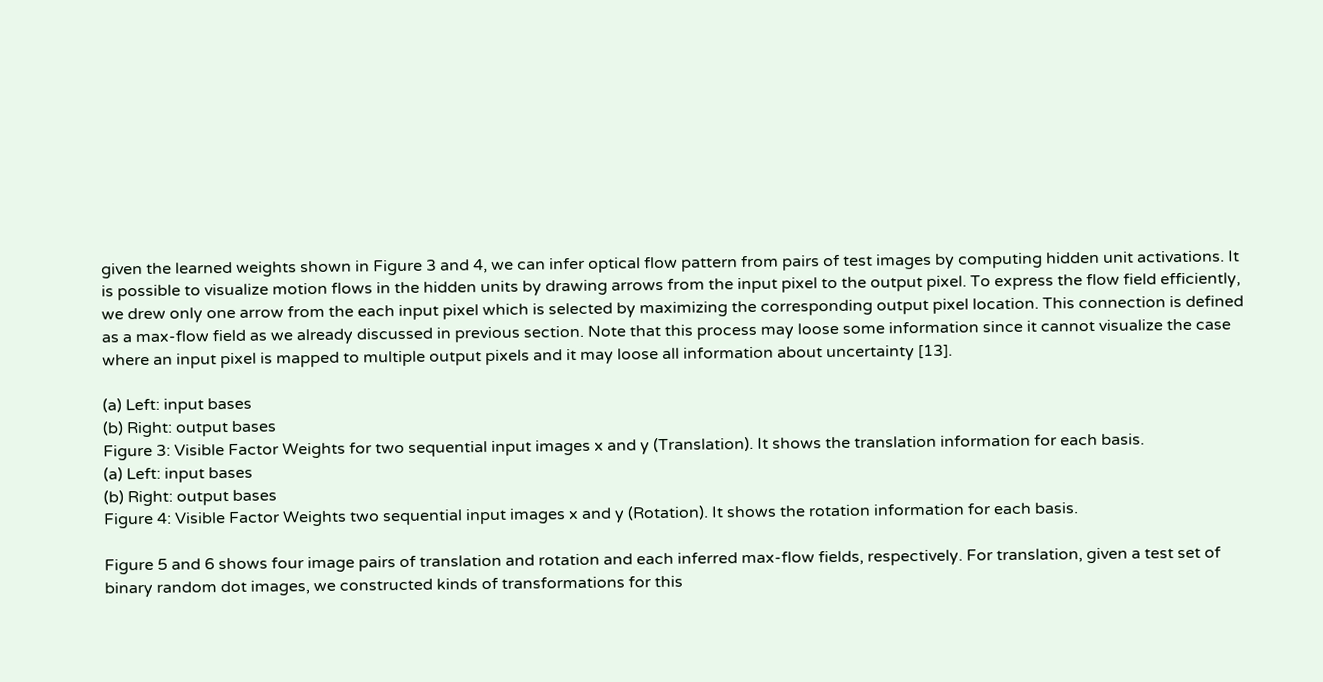given the learned weights shown in Figure 3 and 4, we can infer optical flow pattern from pairs of test images by computing hidden unit activations. It is possible to visualize motion flows in the hidden units by drawing arrows from the input pixel to the output pixel. To express the flow field efficiently, we drew only one arrow from the each input pixel which is selected by maximizing the corresponding output pixel location. This connection is defined as a max-flow field as we already discussed in previous section. Note that this process may loose some information since it cannot visualize the case where an input pixel is mapped to multiple output pixels and it may loose all information about uncertainty [13].

(a) Left: input bases
(b) Right: output bases
Figure 3: Visible Factor Weights for two sequential input images x and y (Translation). It shows the translation information for each basis.
(a) Left: input bases
(b) Right: output bases
Figure 4: Visible Factor Weights two sequential input images x and y (Rotation). It shows the rotation information for each basis.

Figure 5 and 6 shows four image pairs of translation and rotation and each inferred max-flow fields, respectively. For translation, given a test set of binary random dot images, we constructed kinds of transformations for this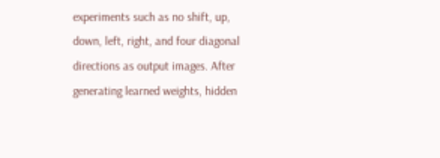experiments such as no shift, up, down, left, right, and four diagonal directions as output images. After generating learned weights, hidden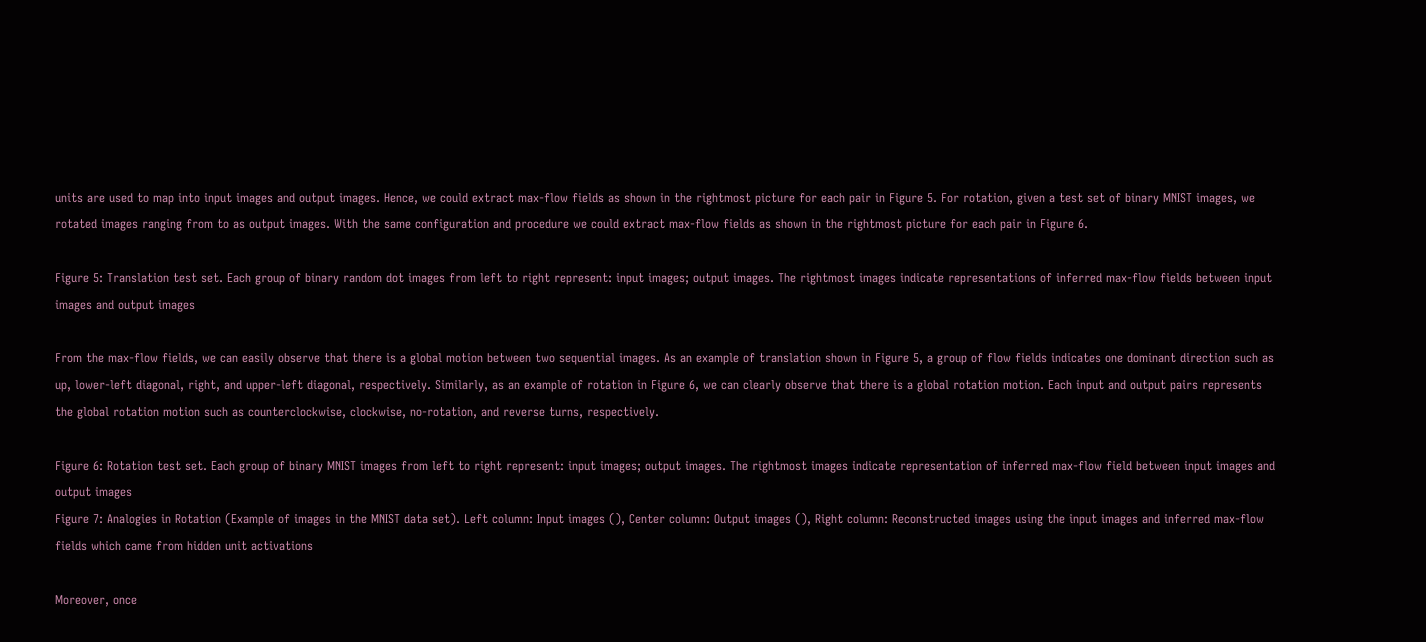units are used to map into input images and output images. Hence, we could extract max-flow fields as shown in the rightmost picture for each pair in Figure 5. For rotation, given a test set of binary MNIST images, we rotated images ranging from to as output images. With the same configuration and procedure we could extract max-flow fields as shown in the rightmost picture for each pair in Figure 6.

Figure 5: Translation test set. Each group of binary random dot images from left to right represent: input images; output images. The rightmost images indicate representations of inferred max-flow fields between input images and output images

From the max-flow fields, we can easily observe that there is a global motion between two sequential images. As an example of translation shown in Figure 5, a group of flow fields indicates one dominant direction such as up, lower-left diagonal, right, and upper-left diagonal, respectively. Similarly, as an example of rotation in Figure 6, we can clearly observe that there is a global rotation motion. Each input and output pairs represents the global rotation motion such as counterclockwise, clockwise, no-rotation, and reverse turns, respectively.

Figure 6: Rotation test set. Each group of binary MNIST images from left to right represent: input images; output images. The rightmost images indicate representation of inferred max-flow field between input images and output images
Figure 7: Analogies in Rotation (Example of images in the MNIST data set). Left column: Input images (), Center column: Output images (), Right column: Reconstructed images using the input images and inferred max-flow fields which came from hidden unit activations

Moreover, once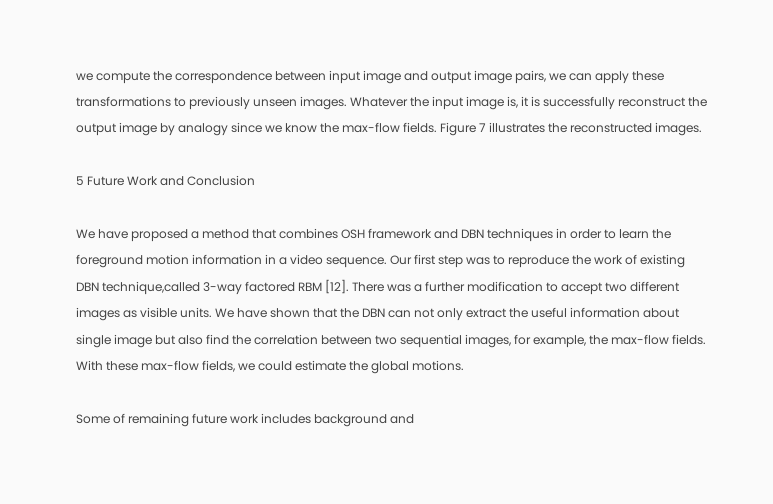we compute the correspondence between input image and output image pairs, we can apply these transformations to previously unseen images. Whatever the input image is, it is successfully reconstruct the output image by analogy since we know the max-flow fields. Figure 7 illustrates the reconstructed images.

5 Future Work and Conclusion

We have proposed a method that combines OSH framework and DBN techniques in order to learn the foreground motion information in a video sequence. Our first step was to reproduce the work of existing DBN technique,called 3-way factored RBM [12]. There was a further modification to accept two different images as visible units. We have shown that the DBN can not only extract the useful information about single image but also find the correlation between two sequential images, for example, the max-flow fields. With these max-flow fields, we could estimate the global motions.

Some of remaining future work includes background and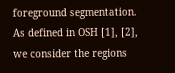foreground segmentation. As defined in OSH [1], [2], we consider the regions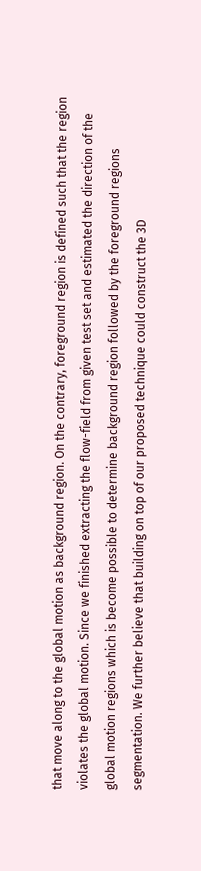that move along to the global motion as background region. On the contrary, foreground region is defined such that the region violates the global motion. Since we finished extracting the flow-field from given test set and estimated the direction of the global motion regions which is become possible to determine background region followed by the foreground regions segmentation. We further believe that building on top of our proposed technique could construct the 3D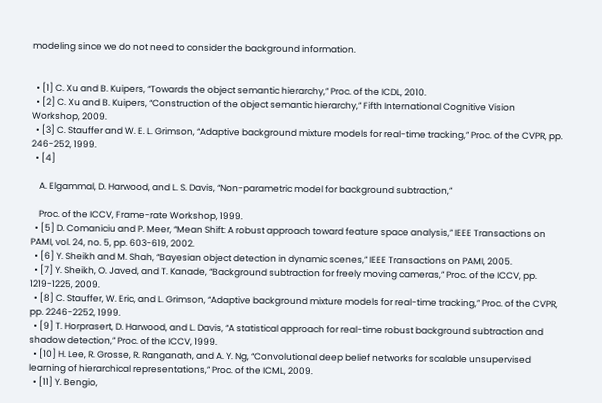modeling since we do not need to consider the background information.


  • [1] C. Xu and B. Kuipers, “Towards the object semantic hierarchy,” Proc. of the ICDL, 2010.
  • [2] C. Xu and B. Kuipers, “Construction of the object semantic hierarchy,” Fifth International Cognitive Vision Workshop, 2009.
  • [3] C. Stauffer and W. E. L. Grimson, “Adaptive background mixture models for real-time tracking,” Proc. of the CVPR, pp. 246-252, 1999.
  • [4]

    A. Elgammal, D. Harwood, and L. S. Davis, “Non-parametric model for background subtraction,”

    Proc. of the ICCV, Frame-rate Workshop, 1999.
  • [5] D. Comaniciu and P. Meer, “Mean Shift: A robust approach toward feature space analysis,” IEEE Transactions on PAMI, vol. 24, no. 5, pp. 603-619, 2002.
  • [6] Y. Sheikh and M. Shah, “Bayesian object detection in dynamic scenes,” IEEE Transactions on PAMI, 2005.
  • [7] Y. Sheikh, O. Javed, and T. Kanade, “Background subtraction for freely moving cameras,” Proc. of the ICCV, pp. 1219-1225, 2009.
  • [8] C. Stauffer, W. Eric, and L. Grimson, “Adaptive background mixture models for real-time tracking,” Proc. of the CVPR, pp. 2246-2252, 1999.
  • [9] T. Horprasert, D. Harwood, and L. Davis, “A statistical approach for real-time robust background subtraction and shadow detection,” Proc. of the ICCV, 1999.
  • [10] H. Lee, R. Grosse, R. Ranganath, and A. Y. Ng, “Convolutional deep belief networks for scalable unsupervised learning of hierarchical representations,” Proc. of the ICML, 2009.
  • [11] Y. Bengio,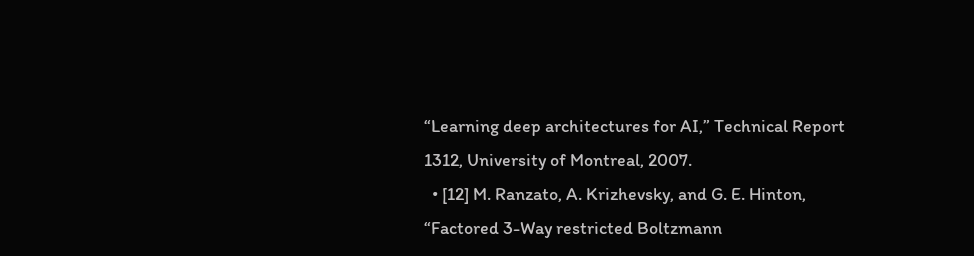“Learning deep architectures for AI,” Technical Report 1312, University of Montreal, 2007.
  • [12] M. Ranzato, A. Krizhevsky, and G. E. Hinton, “Factored 3-Way restricted Boltzmann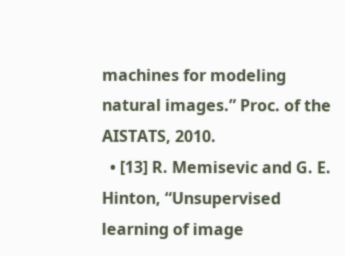machines for modeling natural images.” Proc. of the AISTATS, 2010.
  • [13] R. Memisevic and G. E. Hinton, “Unsupervised learning of image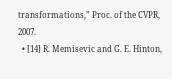transformations,” Proc. of the CVPR, 2007.
  • [14] R. Memisevic and G. E. Hinton,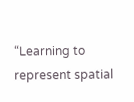“Learning to represent spatial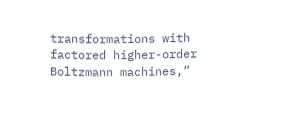transformations with factored higher-order Boltzmann machines,”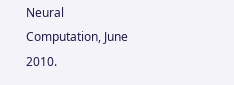Neural Computation, June 2010.